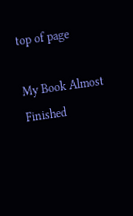top of page

My Book Almost Finished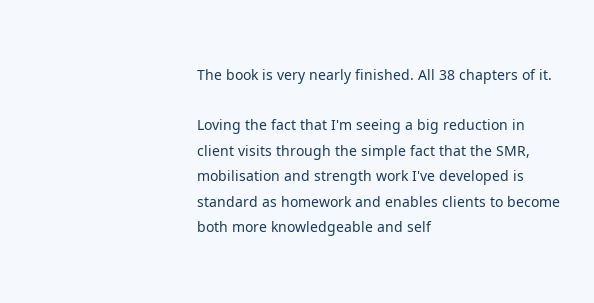The book is very nearly finished. All 38 chapters of it.

Loving the fact that I'm seeing a big reduction in client visits through the simple fact that the SMR, mobilisation and strength work I've developed is standard as homework and enables clients to become both more knowledgeable and self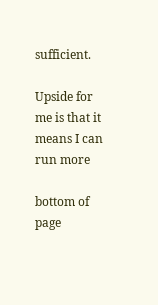sufficient.

Upside for me is that it means I can run more

bottom of page